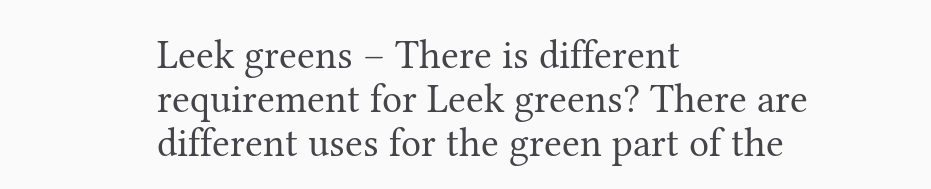Leek greens – There is different requirement for Leek greens? There are different uses for the green part of the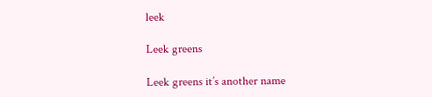leek

Leek greens

Leek greens it’s another name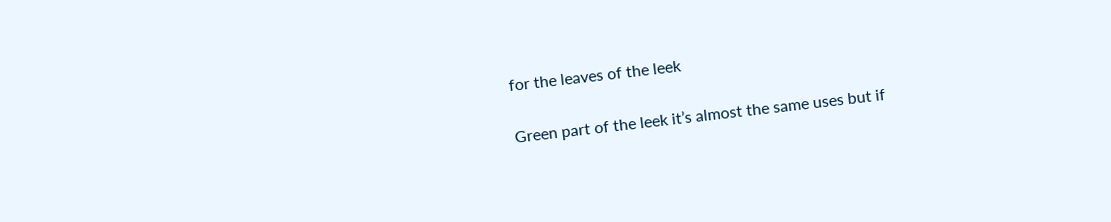for the leaves of the leek

Green part of the leek it’s almost the same uses but if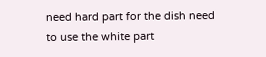need hard part for the dish need to use the white part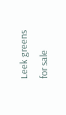Leek greens for sale